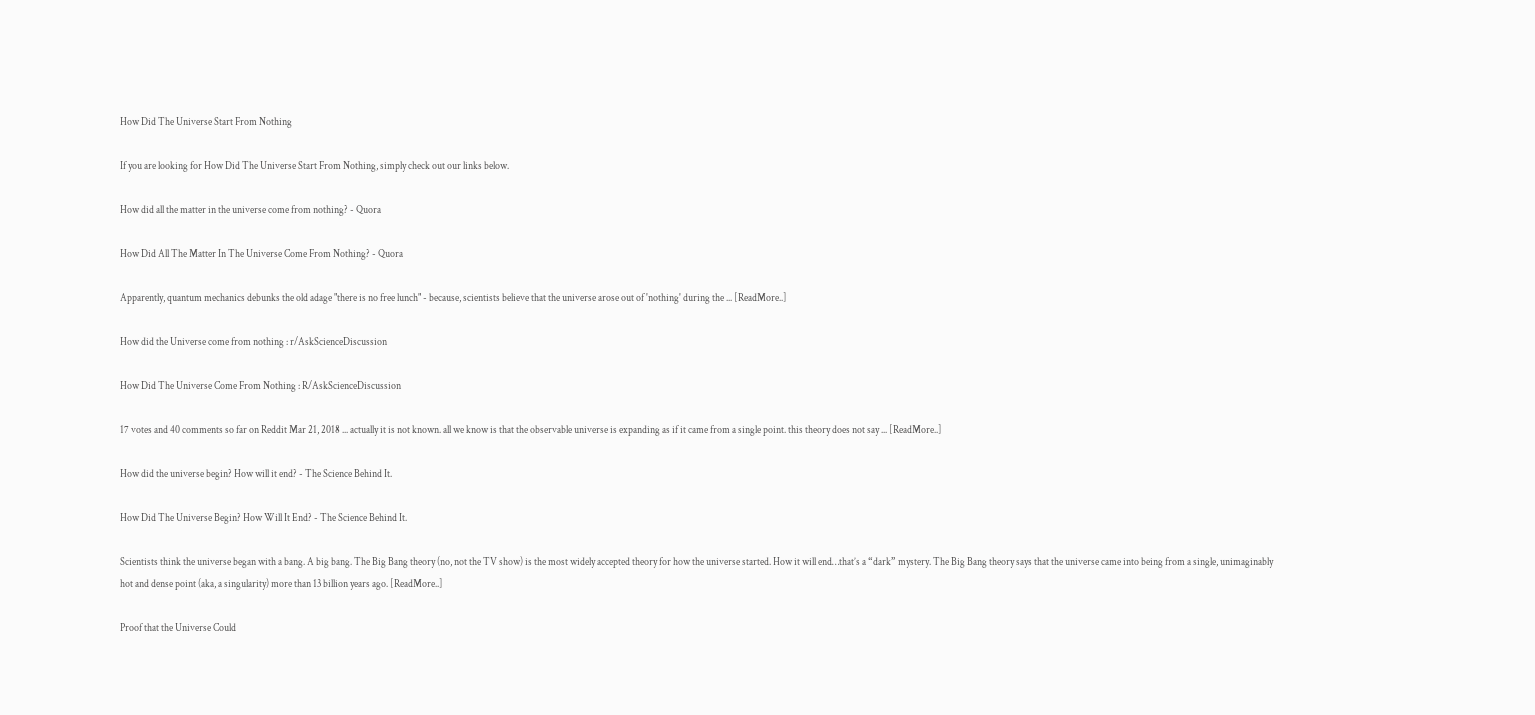How Did The Universe Start From Nothing

If you are looking for How Did The Universe Start From Nothing, simply check out our links below.

How did all the matter in the universe come from nothing? - Quora

How Did All The Matter In The Universe Come From Nothing? - Quora

Apparently, quantum mechanics debunks the old adage "there is no free lunch" - because, scientists believe that the universe arose out of 'nothing' during the ... [ReadMore..]

How did the Universe come from nothing : r/AskScienceDiscussion

How Did The Universe Come From Nothing : R/AskScienceDiscussion

17 votes and 40 comments so far on Reddit Mar 21, 2018 ... actually it is not known. all we know is that the observable universe is expanding as if it came from a single point. this theory does not say ... [ReadMore..]

How did the universe begin? How will it end? - The Science Behind It.

How Did The Universe Begin? How Will It End? - The Science Behind It.

Scientists think the universe began with a bang. A big bang. The Big Bang theory (no, not the TV show) is the most widely accepted theory for how the universe started. How it will end…that’s a “dark” mystery. The Big Bang theory says that the universe came into being from a single, unimaginably hot and dense point (aka, a singularity) more than 13 billion years ago. [ReadMore..]

Proof that the Universe Could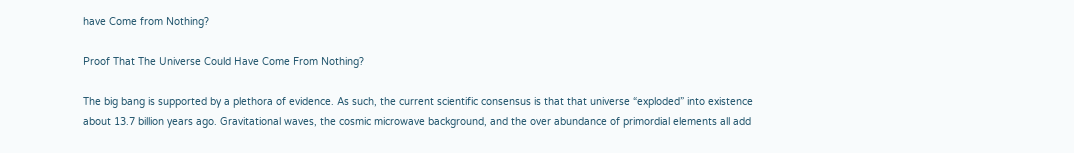have Come from Nothing?

Proof That The Universe Could Have Come From Nothing?

The big bang is supported by a plethora of evidence. As such, the current scientific consensus is that that universe “exploded” into existence about 13.7 billion years ago. Gravitational waves, the cosmic microwave background, and the over abundance of primordial elements all add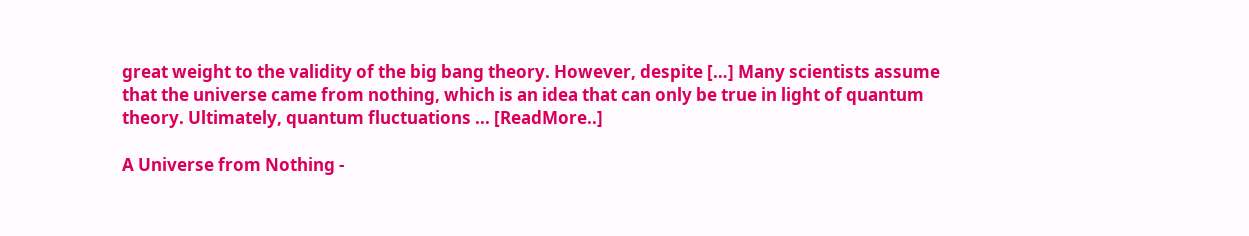great weight to the validity of the big bang theory. However, despite […] Many scientists assume that the universe came from nothing, which is an idea that can only be true in light of quantum theory. Ultimately, quantum fluctuations ... [ReadMore..]

A Universe from Nothing -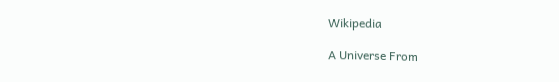Wikipedia

A Universe From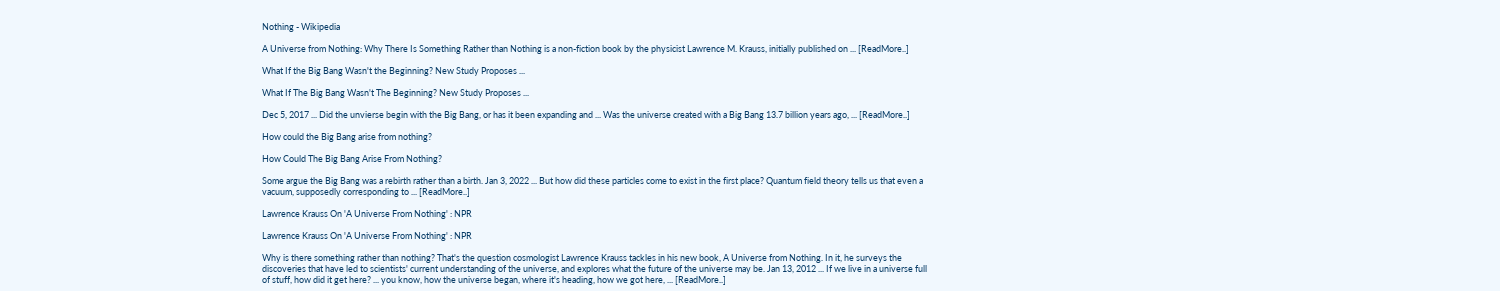Nothing - Wikipedia

A Universe from Nothing: Why There Is Something Rather than Nothing is a non-fiction book by the physicist Lawrence M. Krauss, initially published on ... [ReadMore..]

What If the Big Bang Wasn't the Beginning? New Study Proposes ...

What If The Big Bang Wasn't The Beginning? New Study Proposes ...

Dec 5, 2017 ... Did the unvierse begin with the Big Bang, or has it been expanding and ... Was the universe created with a Big Bang 13.7 billion years ago, ... [ReadMore..]

How could the Big Bang arise from nothing?

How Could The Big Bang Arise From Nothing?

Some argue the Big Bang was a rebirth rather than a birth. Jan 3, 2022 ... But how did these particles come to exist in the first place? Quantum field theory tells us that even a vacuum, supposedly corresponding to ... [ReadMore..]

Lawrence Krauss On 'A Universe From Nothing' : NPR

Lawrence Krauss On 'A Universe From Nothing' : NPR

Why is there something rather than nothing? That's the question cosmologist Lawrence Krauss tackles in his new book, A Universe from Nothing. In it, he surveys the discoveries that have led to scientists' current understanding of the universe, and explores what the future of the universe may be. Jan 13, 2012 ... If we live in a universe full of stuff, how did it get here? ... you know, how the universe began, where it's heading, how we got here, ... [ReadMore..]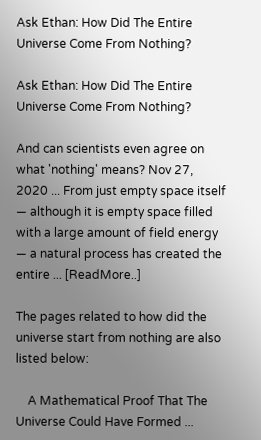Ask Ethan: How Did The Entire Universe Come From Nothing?

Ask Ethan: How Did The Entire Universe Come From Nothing?

And can scientists even agree on what 'nothing' means? Nov 27, 2020 ... From just empty space itself — although it is empty space filled with a large amount of field energy — a natural process has created the entire ... [ReadMore..]

The pages related to how did the universe start from nothing are also listed below:

    A Mathematical Proof That The Universe Could Have Formed ...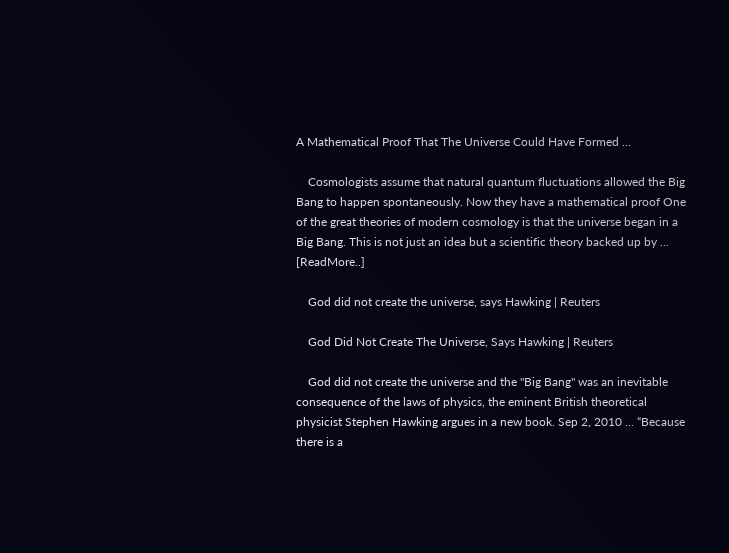A Mathematical Proof That The Universe Could Have Formed ...

    Cosmologists assume that natural quantum fluctuations allowed the Big Bang to happen spontaneously. Now they have a mathematical proof One of the great theories of modern cosmology is that the universe began in a Big Bang. This is not just an idea but a scientific theory backed up by ... [ReadMore..]

    God did not create the universe, says Hawking | Reuters

    God Did Not Create The Universe, Says Hawking | Reuters

    God did not create the universe and the "Big Bang" was an inevitable consequence of the laws of physics, the eminent British theoretical physicist Stephen Hawking argues in a new book. Sep 2, 2010 ... “Because there is a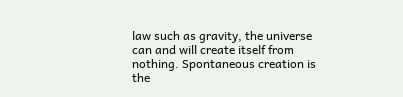law such as gravity, the universe can and will create itself from nothing. Spontaneous creation is the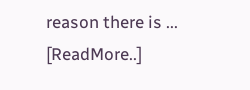reason there is ... [ReadMore..]